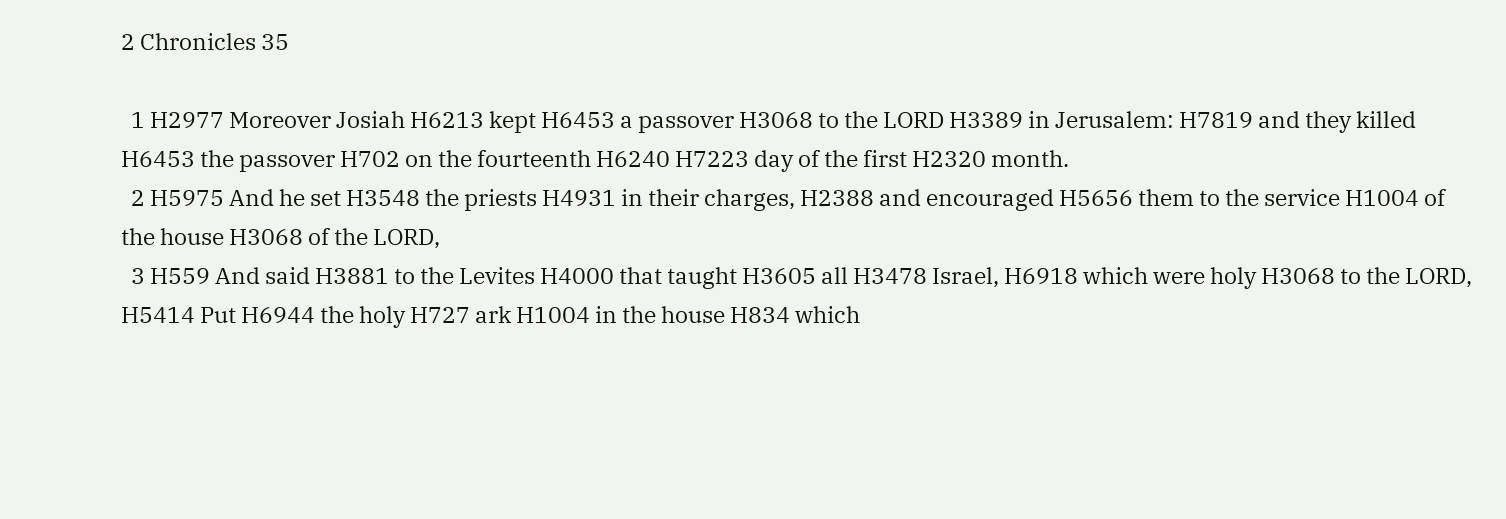2 Chronicles 35

  1 H2977 Moreover Josiah H6213 kept H6453 a passover H3068 to the LORD H3389 in Jerusalem: H7819 and they killed H6453 the passover H702 on the fourteenth H6240 H7223 day of the first H2320 month.
  2 H5975 And he set H3548 the priests H4931 in their charges, H2388 and encouraged H5656 them to the service H1004 of the house H3068 of the LORD,
  3 H559 And said H3881 to the Levites H4000 that taught H3605 all H3478 Israel, H6918 which were holy H3068 to the LORD, H5414 Put H6944 the holy H727 ark H1004 in the house H834 which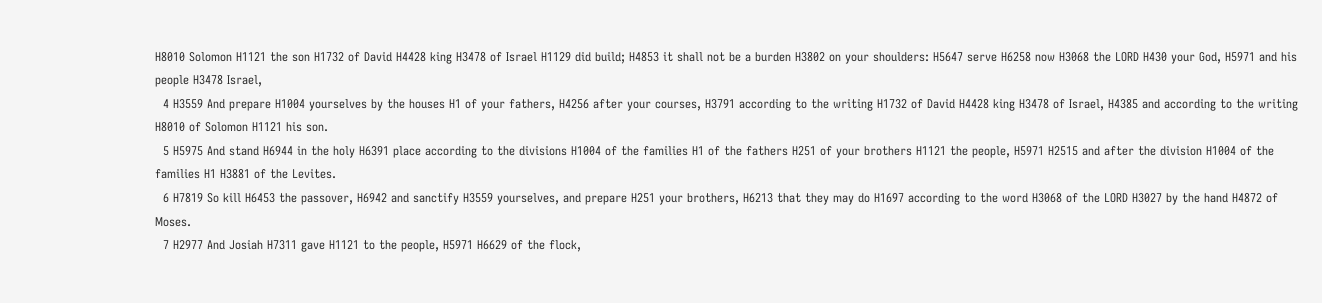H8010 Solomon H1121 the son H1732 of David H4428 king H3478 of Israel H1129 did build; H4853 it shall not be a burden H3802 on your shoulders: H5647 serve H6258 now H3068 the LORD H430 your God, H5971 and his people H3478 Israel,
  4 H3559 And prepare H1004 yourselves by the houses H1 of your fathers, H4256 after your courses, H3791 according to the writing H1732 of David H4428 king H3478 of Israel, H4385 and according to the writing H8010 of Solomon H1121 his son.
  5 H5975 And stand H6944 in the holy H6391 place according to the divisions H1004 of the families H1 of the fathers H251 of your brothers H1121 the people, H5971 H2515 and after the division H1004 of the families H1 H3881 of the Levites.
  6 H7819 So kill H6453 the passover, H6942 and sanctify H3559 yourselves, and prepare H251 your brothers, H6213 that they may do H1697 according to the word H3068 of the LORD H3027 by the hand H4872 of Moses.
  7 H2977 And Josiah H7311 gave H1121 to the people, H5971 H6629 of the flock,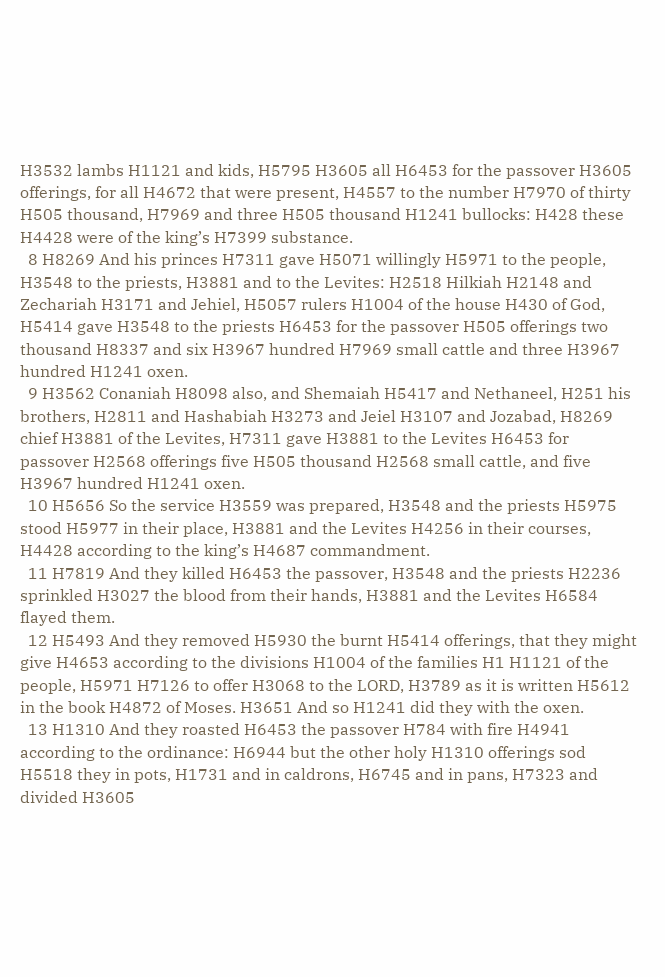H3532 lambs H1121 and kids, H5795 H3605 all H6453 for the passover H3605 offerings, for all H4672 that were present, H4557 to the number H7970 of thirty H505 thousand, H7969 and three H505 thousand H1241 bullocks: H428 these H4428 were of the king’s H7399 substance.
  8 H8269 And his princes H7311 gave H5071 willingly H5971 to the people, H3548 to the priests, H3881 and to the Levites: H2518 Hilkiah H2148 and Zechariah H3171 and Jehiel, H5057 rulers H1004 of the house H430 of God, H5414 gave H3548 to the priests H6453 for the passover H505 offerings two thousand H8337 and six H3967 hundred H7969 small cattle and three H3967 hundred H1241 oxen.
  9 H3562 Conaniah H8098 also, and Shemaiah H5417 and Nethaneel, H251 his brothers, H2811 and Hashabiah H3273 and Jeiel H3107 and Jozabad, H8269 chief H3881 of the Levites, H7311 gave H3881 to the Levites H6453 for passover H2568 offerings five H505 thousand H2568 small cattle, and five H3967 hundred H1241 oxen.
  10 H5656 So the service H3559 was prepared, H3548 and the priests H5975 stood H5977 in their place, H3881 and the Levites H4256 in their courses, H4428 according to the king’s H4687 commandment.
  11 H7819 And they killed H6453 the passover, H3548 and the priests H2236 sprinkled H3027 the blood from their hands, H3881 and the Levites H6584 flayed them.
  12 H5493 And they removed H5930 the burnt H5414 offerings, that they might give H4653 according to the divisions H1004 of the families H1 H1121 of the people, H5971 H7126 to offer H3068 to the LORD, H3789 as it is written H5612 in the book H4872 of Moses. H3651 And so H1241 did they with the oxen.
  13 H1310 And they roasted H6453 the passover H784 with fire H4941 according to the ordinance: H6944 but the other holy H1310 offerings sod H5518 they in pots, H1731 and in caldrons, H6745 and in pans, H7323 and divided H3605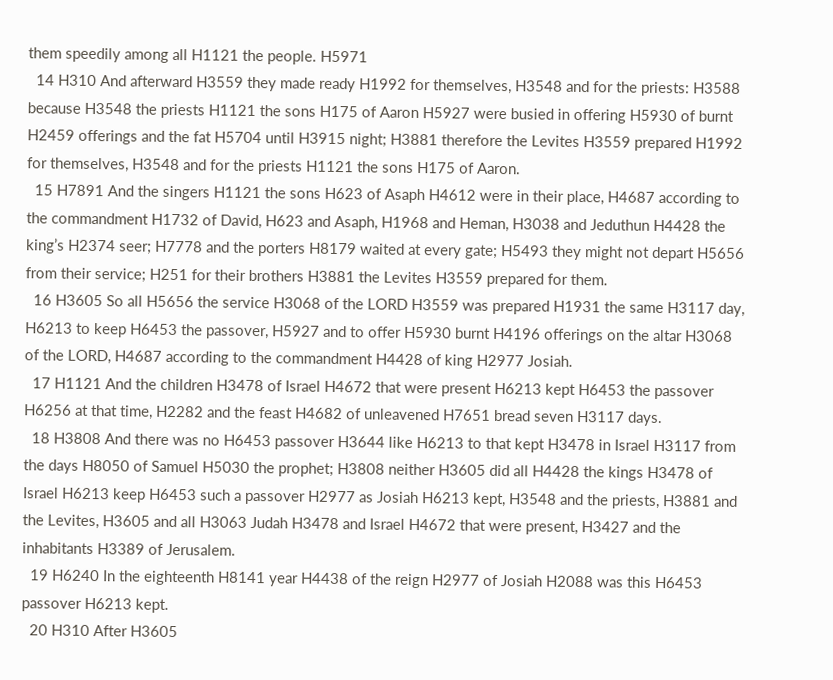them speedily among all H1121 the people. H5971
  14 H310 And afterward H3559 they made ready H1992 for themselves, H3548 and for the priests: H3588 because H3548 the priests H1121 the sons H175 of Aaron H5927 were busied in offering H5930 of burnt H2459 offerings and the fat H5704 until H3915 night; H3881 therefore the Levites H3559 prepared H1992 for themselves, H3548 and for the priests H1121 the sons H175 of Aaron.
  15 H7891 And the singers H1121 the sons H623 of Asaph H4612 were in their place, H4687 according to the commandment H1732 of David, H623 and Asaph, H1968 and Heman, H3038 and Jeduthun H4428 the king’s H2374 seer; H7778 and the porters H8179 waited at every gate; H5493 they might not depart H5656 from their service; H251 for their brothers H3881 the Levites H3559 prepared for them.
  16 H3605 So all H5656 the service H3068 of the LORD H3559 was prepared H1931 the same H3117 day, H6213 to keep H6453 the passover, H5927 and to offer H5930 burnt H4196 offerings on the altar H3068 of the LORD, H4687 according to the commandment H4428 of king H2977 Josiah.
  17 H1121 And the children H3478 of Israel H4672 that were present H6213 kept H6453 the passover H6256 at that time, H2282 and the feast H4682 of unleavened H7651 bread seven H3117 days.
  18 H3808 And there was no H6453 passover H3644 like H6213 to that kept H3478 in Israel H3117 from the days H8050 of Samuel H5030 the prophet; H3808 neither H3605 did all H4428 the kings H3478 of Israel H6213 keep H6453 such a passover H2977 as Josiah H6213 kept, H3548 and the priests, H3881 and the Levites, H3605 and all H3063 Judah H3478 and Israel H4672 that were present, H3427 and the inhabitants H3389 of Jerusalem.
  19 H6240 In the eighteenth H8141 year H4438 of the reign H2977 of Josiah H2088 was this H6453 passover H6213 kept.
  20 H310 After H3605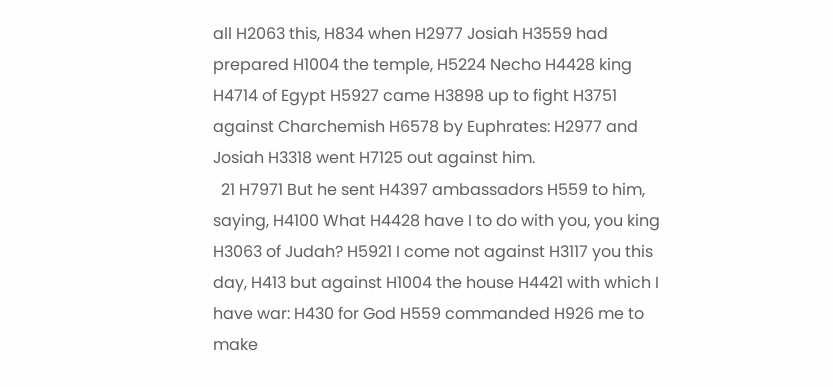all H2063 this, H834 when H2977 Josiah H3559 had prepared H1004 the temple, H5224 Necho H4428 king H4714 of Egypt H5927 came H3898 up to fight H3751 against Charchemish H6578 by Euphrates: H2977 and Josiah H3318 went H7125 out against him.
  21 H7971 But he sent H4397 ambassadors H559 to him, saying, H4100 What H4428 have I to do with you, you king H3063 of Judah? H5921 I come not against H3117 you this day, H413 but against H1004 the house H4421 with which I have war: H430 for God H559 commanded H926 me to make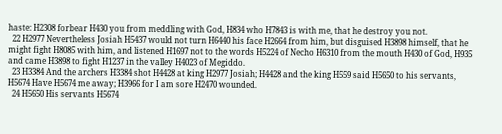haste: H2308 forbear H430 you from meddling with God, H834 who H7843 is with me, that he destroy you not.
  22 H2977 Nevertheless Josiah H5437 would not turn H6440 his face H2664 from him, but disguised H3898 himself, that he might fight H8085 with him, and listened H1697 not to the words H5224 of Necho H6310 from the mouth H430 of God, H935 and came H3898 to fight H1237 in the valley H4023 of Megiddo.
  23 H3384 And the archers H3384 shot H4428 at king H2977 Josiah; H4428 and the king H559 said H5650 to his servants, H5674 Have H5674 me away; H3966 for I am sore H2470 wounded.
  24 H5650 His servants H5674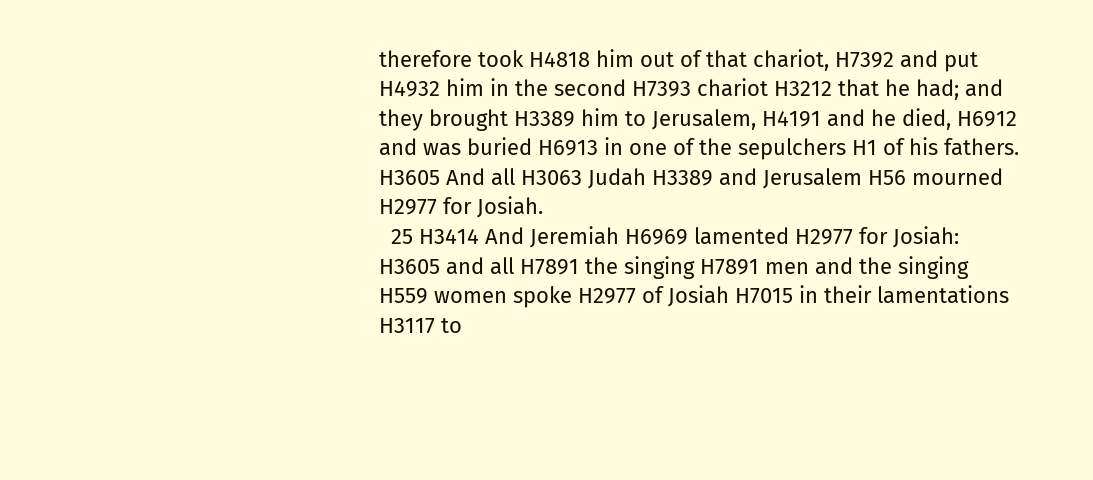therefore took H4818 him out of that chariot, H7392 and put H4932 him in the second H7393 chariot H3212 that he had; and they brought H3389 him to Jerusalem, H4191 and he died, H6912 and was buried H6913 in one of the sepulchers H1 of his fathers. H3605 And all H3063 Judah H3389 and Jerusalem H56 mourned H2977 for Josiah.
  25 H3414 And Jeremiah H6969 lamented H2977 for Josiah: H3605 and all H7891 the singing H7891 men and the singing H559 women spoke H2977 of Josiah H7015 in their lamentations H3117 to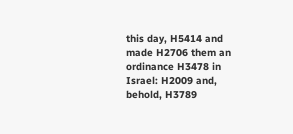this day, H5414 and made H2706 them an ordinance H3478 in Israel: H2009 and, behold, H3789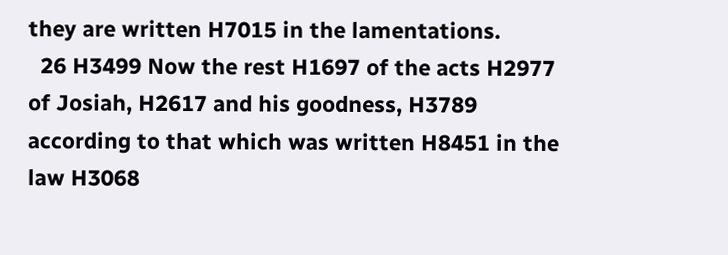they are written H7015 in the lamentations.
  26 H3499 Now the rest H1697 of the acts H2977 of Josiah, H2617 and his goodness, H3789 according to that which was written H8451 in the law H3068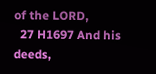of the LORD,
  27 H1697 And his deeds,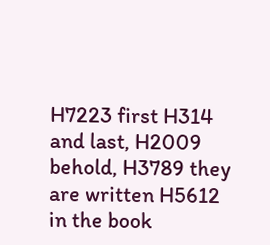H7223 first H314 and last, H2009 behold, H3789 they are written H5612 in the book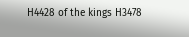H4428 of the kings H3478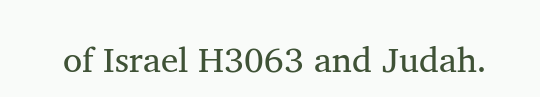of Israel H3063 and Judah.